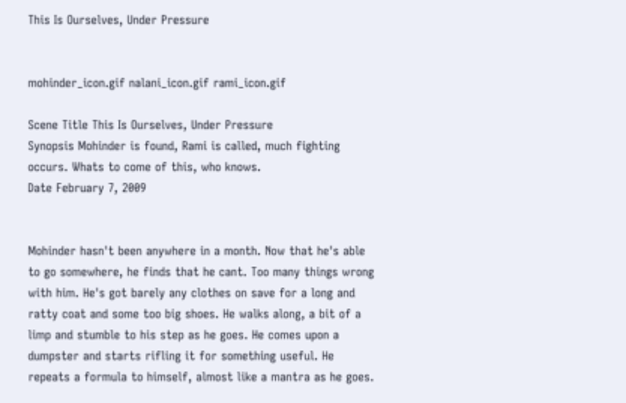This Is Ourselves, Under Pressure


mohinder_icon.gif nalani_icon.gif rami_icon.gif

Scene Title This Is Ourselves, Under Pressure
Synopsis Mohinder is found, Rami is called, much fighting occurs. Whats to come of this, who knows.
Date February 7, 2009


Mohinder hasn't been anywhere in a month. Now that he's able to go somewhere, he finds that he cant. Too many things wrong with him. He's got barely any clothes on save for a long and ratty coat and some too big shoes. He walks along, a bit of a limp and stumble to his step as he goes. He comes upon a dumpster and starts rifling it for something useful. He repeats a formula to himself, almost like a mantra as he goes.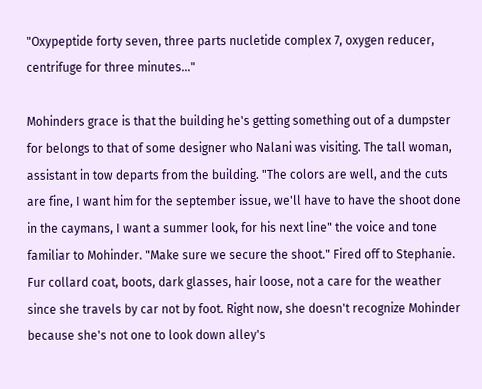"Oxypeptide forty seven, three parts nucletide complex 7, oxygen reducer, centrifuge for three minutes…"

Mohinders grace is that the building he's getting something out of a dumpster for belongs to that of some designer who Nalani was visiting. The tall woman, assistant in tow departs from the building. "The colors are well, and the cuts are fine, I want him for the september issue, we'll have to have the shoot done in the caymans, I want a summer look, for his next line" the voice and tone familiar to Mohinder. "Make sure we secure the shoot." Fired off to Stephanie. Fur collard coat, boots, dark glasses, hair loose, not a care for the weather since she travels by car not by foot. Right now, she doesn't recognize Mohinder because she's not one to look down alley's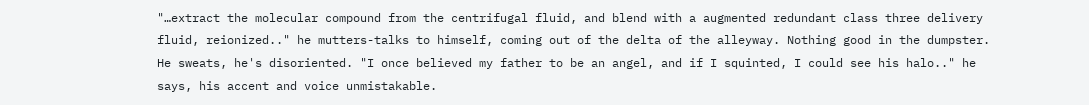"…extract the molecular compound from the centrifugal fluid, and blend with a augmented redundant class three delivery fluid, reionized.." he mutters-talks to himself, coming out of the delta of the alleyway. Nothing good in the dumpster. He sweats, he's disoriented. "I once believed my father to be an angel, and if I squinted, I could see his halo.." he says, his accent and voice unmistakable.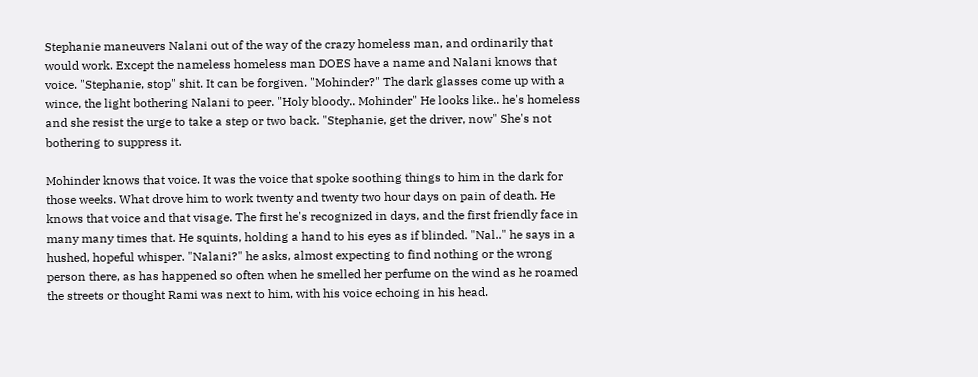Stephanie maneuvers Nalani out of the way of the crazy homeless man, and ordinarily that would work. Except the nameless homeless man DOES have a name and Nalani knows that voice. "Stephanie, stop" shit. It can be forgiven. "Mohinder?" The dark glasses come up with a wince, the light bothering Nalani to peer. "Holy bloody.. Mohinder" He looks like.. he's homeless and she resist the urge to take a step or two back. "Stephanie, get the driver, now" She's not bothering to suppress it.

Mohinder knows that voice. It was the voice that spoke soothing things to him in the dark for those weeks. What drove him to work twenty and twenty two hour days on pain of death. He knows that voice and that visage. The first he's recognized in days, and the first friendly face in many many times that. He squints, holding a hand to his eyes as if blinded. "Nal.." he says in a hushed, hopeful whisper. "Nalani?" he asks, almost expecting to find nothing or the wrong person there, as has happened so often when he smelled her perfume on the wind as he roamed the streets or thought Rami was next to him, with his voice echoing in his head.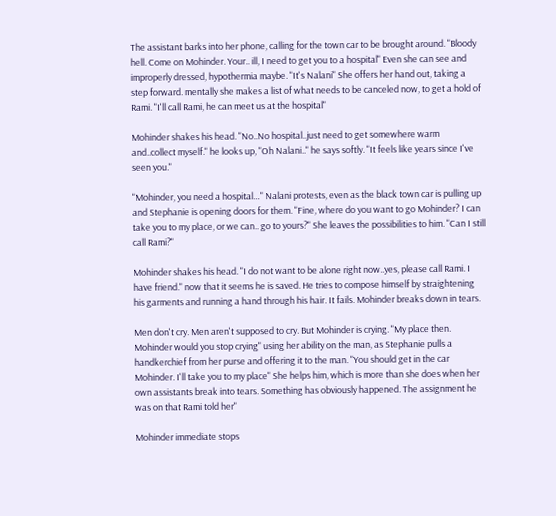The assistant barks into her phone, calling for the town car to be brought around. "Bloody hell. Come on Mohinder. Your.. ill, I need to get you to a hospital" Even she can see and improperly dressed, hypothermia maybe. "It's Nalani" She offers her hand out, taking a step forward. mentally she makes a list of what needs to be canceled now, to get a hold of Rami. "I'll call Rami, he can meet us at the hospital"

Mohinder shakes his head. "No..No hospital..just need to get somewhere warm and..collect myself." he looks up, "Oh Nalani.." he says softly. "It feels like years since I've seen you."

"Mohinder, you need a hospital…" Nalani protests, even as the black town car is pulling up and Stephanie is opening doors for them. "Fine, where do you want to go Mohinder? I can take you to my place, or we can.. go to yours?" She leaves the possibilities to him. "Can I still call Rami?"

Mohinder shakes his head. "I do not want to be alone right now..yes, please call Rami. I have friend." now that it seems he is saved. He tries to compose himself by straightening his garments and running a hand through his hair. It fails. Mohinder breaks down in tears.

Men don't cry. Men aren't supposed to cry. But Mohinder is crying. "My place then. Mohinder would you stop crying" using her ability on the man, as Stephanie pulls a handkerchief from her purse and offering it to the man. "You should get in the car Mohinder. I'll take you to my place" She helps him, which is more than she does when her own assistants break into tears. Something has obviously happened. The assignment he was on that Rami told her"

Mohinder immediate stops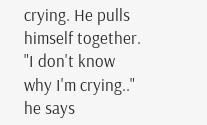crying. He pulls himself together. "I don't know why I'm crying.." he says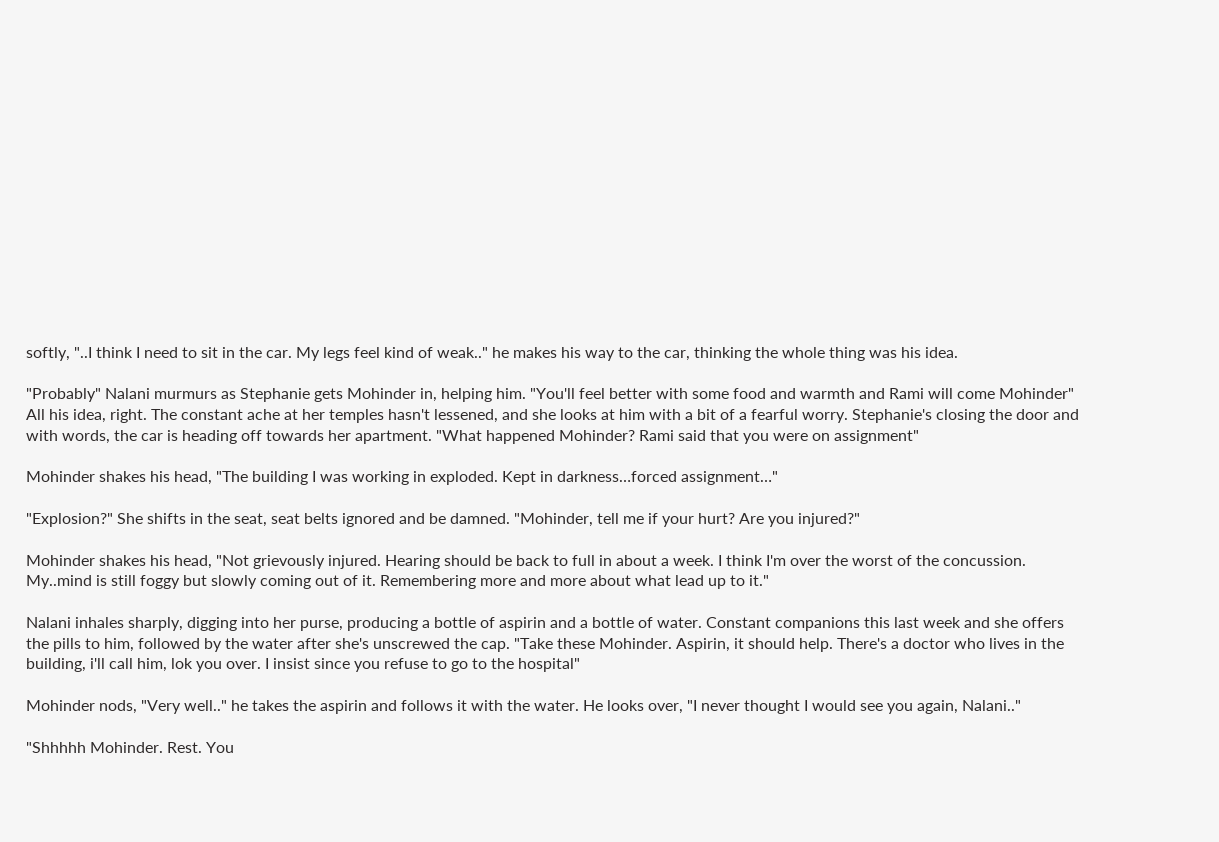softly, "..I think I need to sit in the car. My legs feel kind of weak.." he makes his way to the car, thinking the whole thing was his idea.

"Probably" Nalani murmurs as Stephanie gets Mohinder in, helping him. "You'll feel better with some food and warmth and Rami will come Mohinder" All his idea, right. The constant ache at her temples hasn't lessened, and she looks at him with a bit of a fearful worry. Stephanie's closing the door and with words, the car is heading off towards her apartment. "What happened Mohinder? Rami said that you were on assignment"

Mohinder shakes his head, "The building I was working in exploded. Kept in darkness…forced assignment…"

"Explosion?" She shifts in the seat, seat belts ignored and be damned. "Mohinder, tell me if your hurt? Are you injured?"

Mohinder shakes his head, "Not grievously injured. Hearing should be back to full in about a week. I think I'm over the worst of the concussion. My..mind is still foggy but slowly coming out of it. Remembering more and more about what lead up to it."

Nalani inhales sharply, digging into her purse, producing a bottle of aspirin and a bottle of water. Constant companions this last week and she offers the pills to him, followed by the water after she's unscrewed the cap. "Take these Mohinder. Aspirin, it should help. There's a doctor who lives in the building, i'll call him, lok you over. I insist since you refuse to go to the hospital"

Mohinder nods, "Very well.." he takes the aspirin and follows it with the water. He looks over, "I never thought I would see you again, Nalani.."

"Shhhhh Mohinder. Rest. You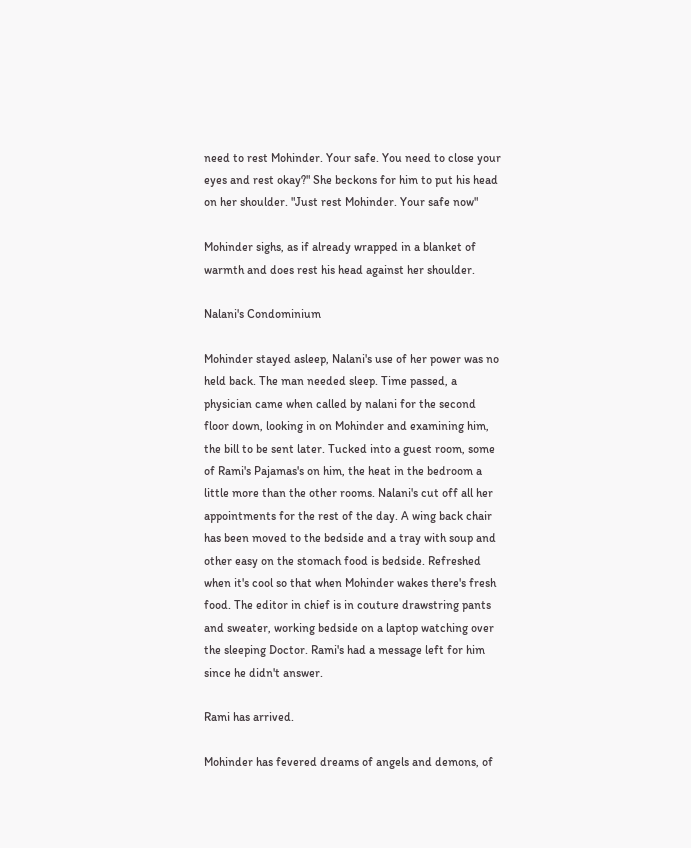need to rest Mohinder. Your safe. You need to close your eyes and rest okay?" She beckons for him to put his head on her shoulder. "Just rest Mohinder. Your safe now"

Mohinder sighs, as if already wrapped in a blanket of warmth and does rest his head against her shoulder.

Nalani's Condominium

Mohinder stayed asleep, Nalani's use of her power was no held back. The man needed sleep. Time passed, a physician came when called by nalani for the second floor down, looking in on Mohinder and examining him, the bill to be sent later. Tucked into a guest room, some of Rami's Pajamas's on him, the heat in the bedroom a little more than the other rooms. Nalani's cut off all her appointments for the rest of the day. A wing back chair has been moved to the bedside and a tray with soup and other easy on the stomach food is bedside. Refreshed when it's cool so that when Mohinder wakes there's fresh food. The editor in chief is in couture drawstring pants and sweater, working bedside on a laptop watching over the sleeping Doctor. Rami's had a message left for him since he didn't answer.

Rami has arrived.

Mohinder has fevered dreams of angels and demons, of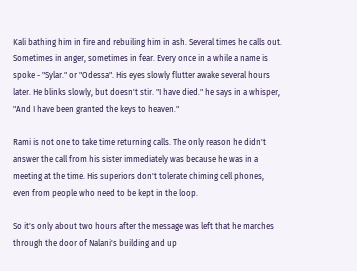Kali bathing him in fire and rebuiling him in ash. Several times he calls out. Sometimes in anger, sometimes in fear. Every once in a while a name is spoke - "Sylar." or "Odessa". His eyes slowly flutter awake several hours later. He blinks slowly, but doesn't stir. "I have died." he says in a whisper, "And I have been granted the keys to heaven."

Rami is not one to take time returning calls. The only reason he didn't answer the call from his sister immediately was because he was in a meeting at the time. His superiors don't tolerate chiming cell phones, even from people who need to be kept in the loop.

So it's only about two hours after the message was left that he marches through the door of Nalani's building and up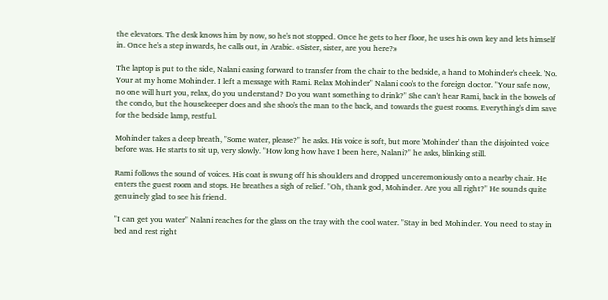the elevators. The desk knows him by now, so he's not stopped. Once he gets to her floor, he uses his own key and lets himself in. Once he's a step inwards, he calls out, in Arabic. «Sister, sister, are you here?»

The laptop is put to the side, Nalani easing forward to transfer from the chair to the bedside, a hand to Mohinder's cheek. 'No. Your at my home Mohinder. I left a message with Rami. Relax Mohinder" Nalani coo's to the foreign doctor. "Your safe now, no one will hurt you, relax, do you understand? Do you want something to drink?" She can't hear Rami, back in the bowels of the condo, but the housekeeper does and she shoo's the man to the back, and towards the guest rooms. Everything's dim save for the bedside lamp, restful.

Mohinder takes a deep breath, "Some water, please?" he asks. His voice is soft, but more 'Mohinder' than the disjointed voice before was. He starts to sit up, very slowly. "How long how have I been here, Nalani?" he asks, blinking still.

Rami follows the sound of voices. His coat is swung off his shoulders and dropped unceremoniously onto a nearby chair. He enters the guest room and stops. He breathes a sigh of relief. "Oh, thank god, Mohinder. Are you all right?" He sounds quite genuinely glad to see his friend.

"I can get you water" Nalani reaches for the glass on the tray with the cool water. "Stay in bed Mohinder. You need to stay in bed and rest right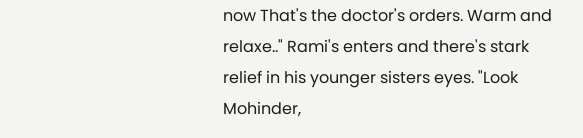now That's the doctor's orders. Warm and relaxe.." Rami's enters and there's stark relief in his younger sisters eyes. "Look Mohinder,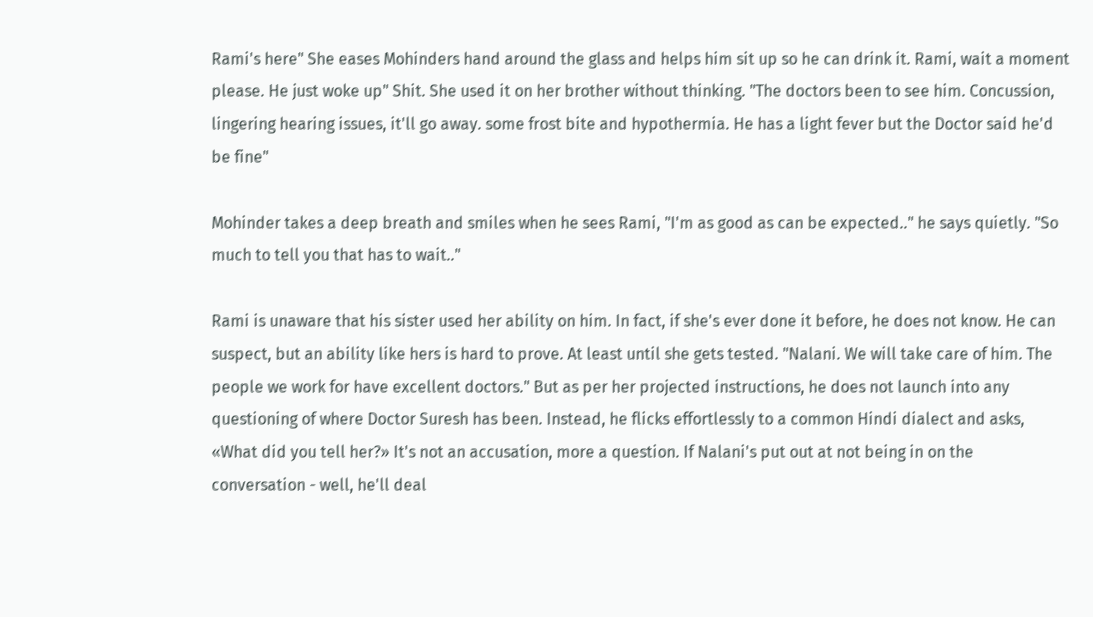Rami's here" She eases Mohinders hand around the glass and helps him sit up so he can drink it. Rami, wait a moment please. He just woke up" Shit. She used it on her brother without thinking. "The doctors been to see him. Concussion, lingering hearing issues, it'll go away. some frost bite and hypothermia. He has a light fever but the Doctor said he'd be fine"

Mohinder takes a deep breath and smiles when he sees Rami, "I'm as good as can be expected.." he says quietly. "So much to tell you that has to wait.."

Rami is unaware that his sister used her ability on him. In fact, if she's ever done it before, he does not know. He can suspect, but an ability like hers is hard to prove. At least until she gets tested. "Nalani. We will take care of him. The people we work for have excellent doctors." But as per her projected instructions, he does not launch into any questioning of where Doctor Suresh has been. Instead, he flicks effortlessly to a common Hindi dialect and asks, «What did you tell her?» It's not an accusation, more a question. If Nalani's put out at not being in on the conversation - well, he'll deal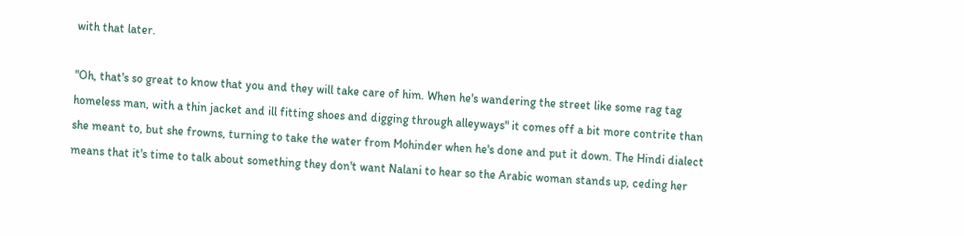with that later.

"Oh, that's so great to know that you and they will take care of him. When he's wandering the street like some rag tag homeless man, with a thin jacket and ill fitting shoes and digging through alleyways" it comes off a bit more contrite than she meant to, but she frowns, turning to take the water from Mohinder when he's done and put it down. The Hindi dialect means that it's time to talk about something they don't want Nalani to hear so the Arabic woman stands up, ceding her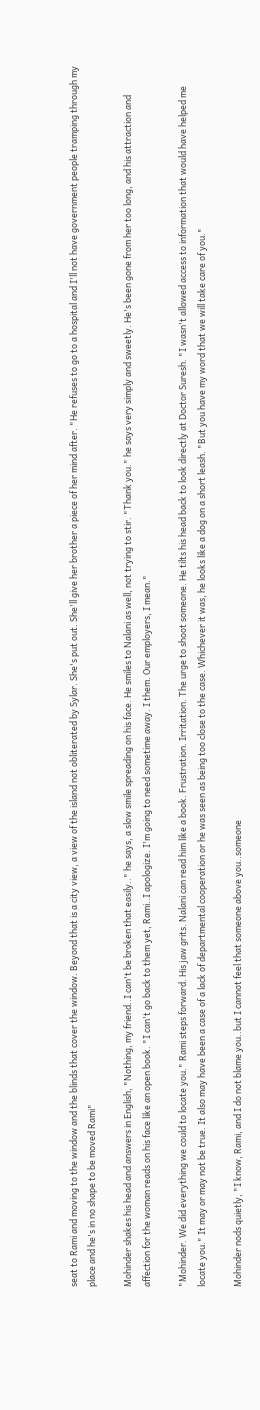seat to Rami and moving to the window and the blinds that cover the window. Beyond that is a city view, a view of the island not obliterated by Sylar. She's put out. She'll give her brother a piece of her mind after. "He refuses to go to a hospital and I'll not have government people tramping through my place and he's in no shape to be moved Rami"

Mohinder shakes his head and answers in English, "Nothing, my friend..I can't be broken that easily.." he says, a slow smile spreading on his face. He smiles to Nalani as well, not trying to stir. "Thank you." he says very simply and sweetly. He's been gone from her too long, and his attraction and affection for the woman reads on his face like an open book. "I can't go back to them yet, Rami..I apologize. I'm going to need sometime away. I them. Our employers, I mean."

"Mohinder. We did everything we could to locate you." Rami steps forward. His jaw grits. Nalani can read him like a book. Frustration. Irritation. The urge to shoot someone. He tilts his head back to look directly at Doctor Suresh. "I wasn't allowed access to information that would have helped me locate you." It may or may not be true. It also may have been a case of a lack of departmental cooperation or he was seen as being too close to the case. Whichever it was, he looks like a dog on a short leash. "But you have my word that we will take care of you."

Mohinder nods quietly, "I know, Rami, and I do not blame you..but I cannot feel that someone above you..someone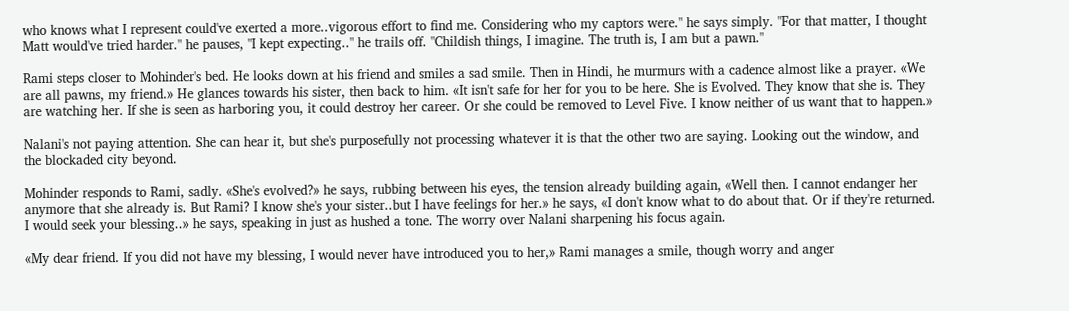who knows what I represent could've exerted a more..vigorous effort to find me. Considering who my captors were." he says simply. "For that matter, I thought Matt would've tried harder." he pauses, "I kept expecting.." he trails off. "Childish things, I imagine. The truth is, I am but a pawn."

Rami steps closer to Mohinder's bed. He looks down at his friend and smiles a sad smile. Then in Hindi, he murmurs with a cadence almost like a prayer. «We are all pawns, my friend.» He glances towards his sister, then back to him. «It isn't safe for her for you to be here. She is Evolved. They know that she is. They are watching her. If she is seen as harboring you, it could destroy her career. Or she could be removed to Level Five. I know neither of us want that to happen.»

Nalani's not paying attention. She can hear it, but she's purposefully not processing whatever it is that the other two are saying. Looking out the window, and the blockaded city beyond.

Mohinder responds to Rami, sadly. «She's evolved?» he says, rubbing between his eyes, the tension already building again, «Well then. I cannot endanger her anymore that she already is. But Rami? I know she's your sister..but I have feelings for her.» he says, «I don't know what to do about that. Or if they're returned. I would seek your blessing..» he says, speaking in just as hushed a tone. The worry over Nalani sharpening his focus again.

«My dear friend. If you did not have my blessing, I would never have introduced you to her,» Rami manages a smile, though worry and anger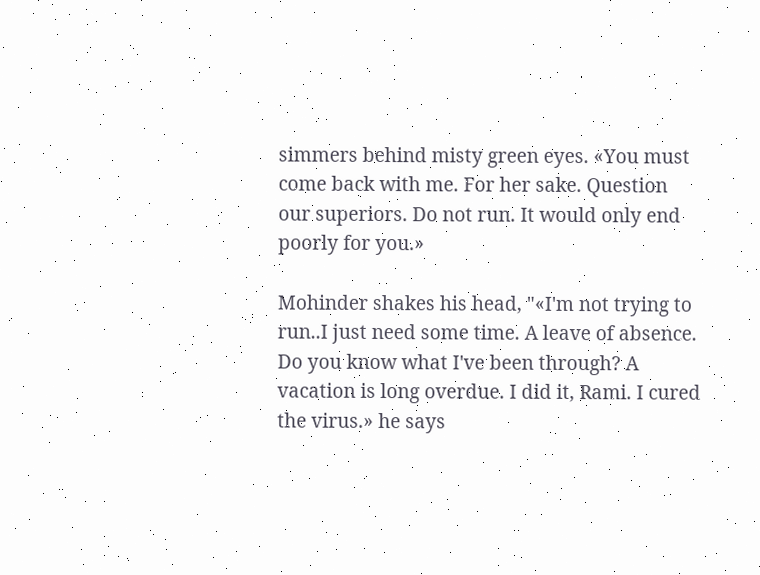simmers behind misty green eyes. «You must come back with me. For her sake. Question our superiors. Do not run. It would only end poorly for you.»

Mohinder shakes his head, "«I'm not trying to run..I just need some time. A leave of absence. Do you know what I've been through? A vacation is long overdue. I did it, Rami. I cured the virus.» he says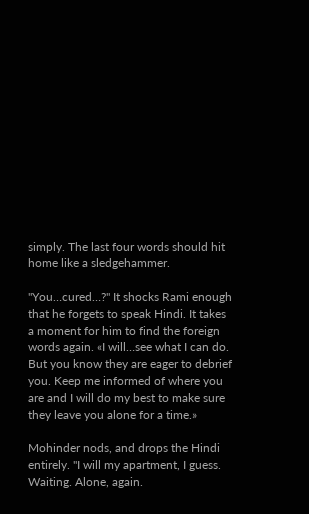simply. The last four words should hit home like a sledgehammer.

"You…cured…?" It shocks Rami enough that he forgets to speak Hindi. It takes a moment for him to find the foreign words again. «I will…see what I can do. But you know they are eager to debrief you. Keep me informed of where you are and I will do my best to make sure they leave you alone for a time.»

Mohinder nods, and drops the Hindi entirely. "I will my apartment, I guess. Waiting. Alone, again.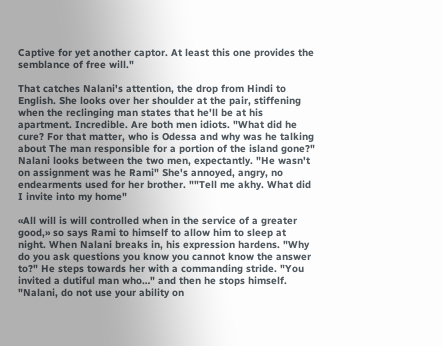Captive for yet another captor. At least this one provides the semblance of free will."

That catches Nalani's attention, the drop from Hindi to English. She looks over her shoulder at the pair, stiffening when the reclinging man states that he'll be at his apartment. Incredible. Are both men idiots. "What did he cure? For that matter, who is Odessa and why was he talking about The man responsible for a portion of the island gone?" Nalani looks between the two men, expectantly. "He wasn't on assignment was he Rami" She's annoyed, angry, no endearments used for her brother. ""Tell me akhy. What did I invite into my home"

«All will is will controlled when in the service of a greater good,» so says Rami to himself to allow him to sleep at night. When Nalani breaks in, his expression hardens. "Why do you ask questions you know you cannot know the answer to?" He steps towards her with a commanding stride. "You invited a dutiful man who…" and then he stops himself. "Nalani, do not use your ability on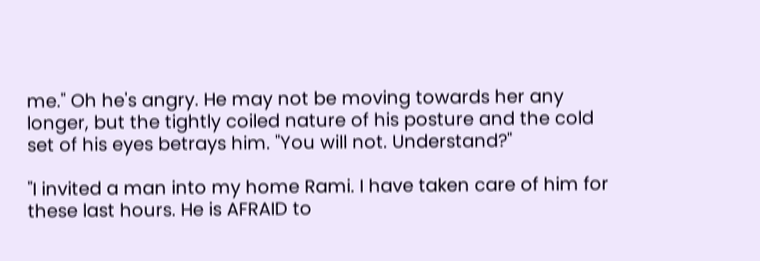me." Oh he's angry. He may not be moving towards her any longer, but the tightly coiled nature of his posture and the cold set of his eyes betrays him. "You will not. Understand?"

"I invited a man into my home Rami. I have taken care of him for these last hours. He is AFRAID to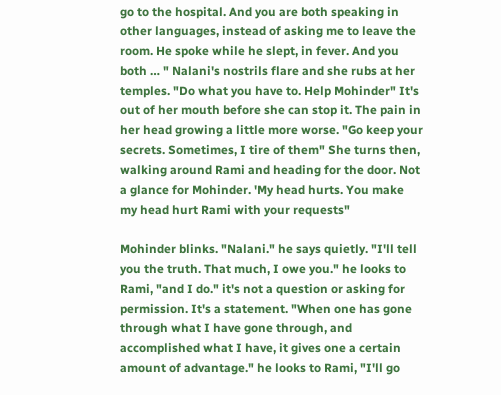go to the hospital. And you are both speaking in other languages, instead of asking me to leave the room. He spoke while he slept, in fever. And you both … " Nalani's nostrils flare and she rubs at her temples. "Do what you have to. Help Mohinder" It's out of her mouth before she can stop it. The pain in her head growing a little more worse. "Go keep your secrets. Sometimes, I tire of them" She turns then, walking around Rami and heading for the door. Not a glance for Mohinder. 'My head hurts. You make my head hurt Rami with your requests"

Mohinder blinks. "Nalani." he says quietly. "I'll tell you the truth. That much, I owe you." he looks to Rami, "and I do." it's not a question or asking for permission. It's a statement. "When one has gone through what I have gone through, and accomplished what I have, it gives one a certain amount of advantage." he looks to Rami, "I'll go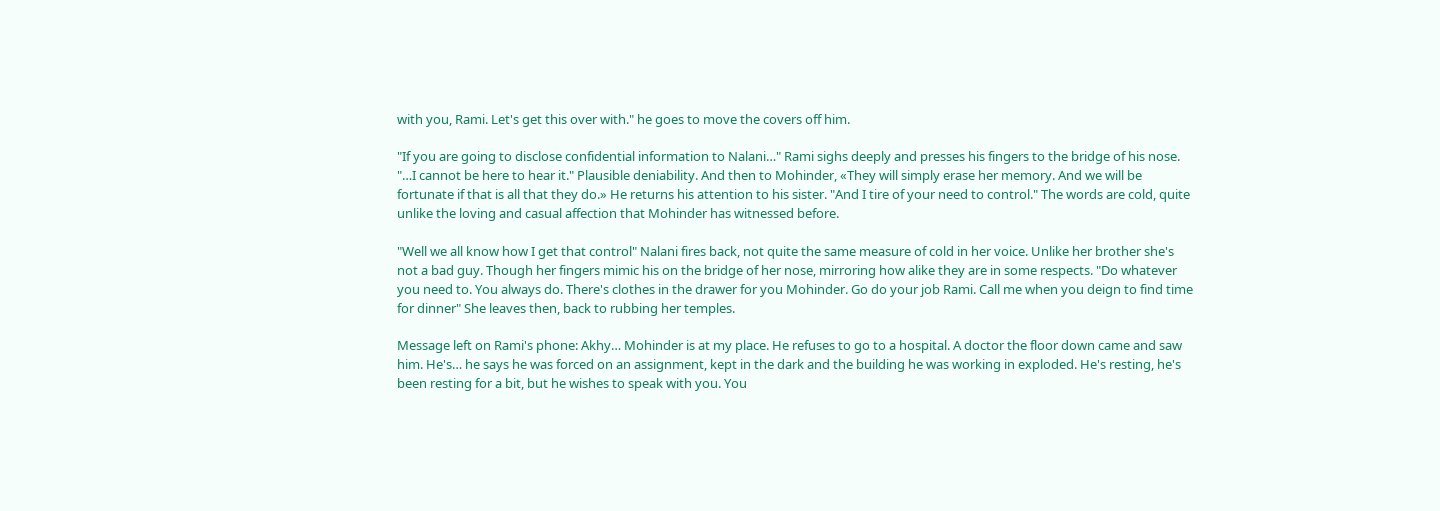with you, Rami. Let's get this over with." he goes to move the covers off him.

"If you are going to disclose confidential information to Nalani…" Rami sighs deeply and presses his fingers to the bridge of his nose. "…I cannot be here to hear it." Plausible deniability. And then to Mohinder, «They will simply erase her memory. And we will be fortunate if that is all that they do.» He returns his attention to his sister. "And I tire of your need to control." The words are cold, quite unlike the loving and casual affection that Mohinder has witnessed before.

"Well we all know how I get that control" Nalani fires back, not quite the same measure of cold in her voice. Unlike her brother she's not a bad guy. Though her fingers mimic his on the bridge of her nose, mirroring how alike they are in some respects. "Do whatever you need to. You always do. There's clothes in the drawer for you Mohinder. Go do your job Rami. Call me when you deign to find time for dinner" She leaves then, back to rubbing her temples.

Message left on Rami's phone: Akhy… Mohinder is at my place. He refuses to go to a hospital. A doctor the floor down came and saw him. He's… he says he was forced on an assignment, kept in the dark and the building he was working in exploded. He's resting, he's been resting for a bit, but he wishes to speak with you. You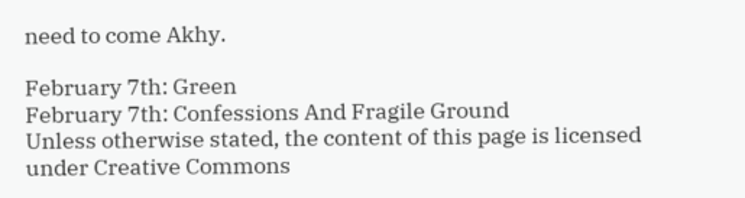need to come Akhy.

February 7th: Green
February 7th: Confessions And Fragile Ground
Unless otherwise stated, the content of this page is licensed under Creative Commons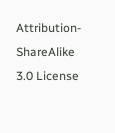Attribution-ShareAlike 3.0 License